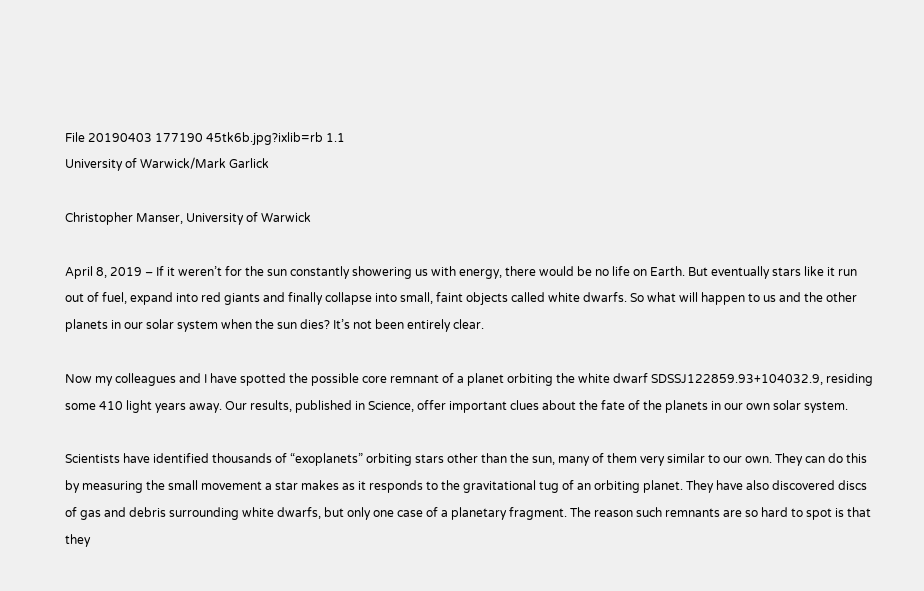File 20190403 177190 45tk6b.jpg?ixlib=rb 1.1
University of Warwick/Mark Garlick

Christopher Manser, University of Warwick

April 8, 2019 – If it weren’t for the sun constantly showering us with energy, there would be no life on Earth. But eventually stars like it run out of fuel, expand into red giants and finally collapse into small, faint objects called white dwarfs. So what will happen to us and the other planets in our solar system when the sun dies? It’s not been entirely clear.

Now my colleagues and I have spotted the possible core remnant of a planet orbiting the white dwarf SDSSJ122859.93+104032.9, residing some 410 light years away. Our results, published in Science, offer important clues about the fate of the planets in our own solar system.

Scientists have identified thousands of “exoplanets” orbiting stars other than the sun, many of them very similar to our own. They can do this by measuring the small movement a star makes as it responds to the gravitational tug of an orbiting planet. They have also discovered discs of gas and debris surrounding white dwarfs, but only one case of a planetary fragment. The reason such remnants are so hard to spot is that they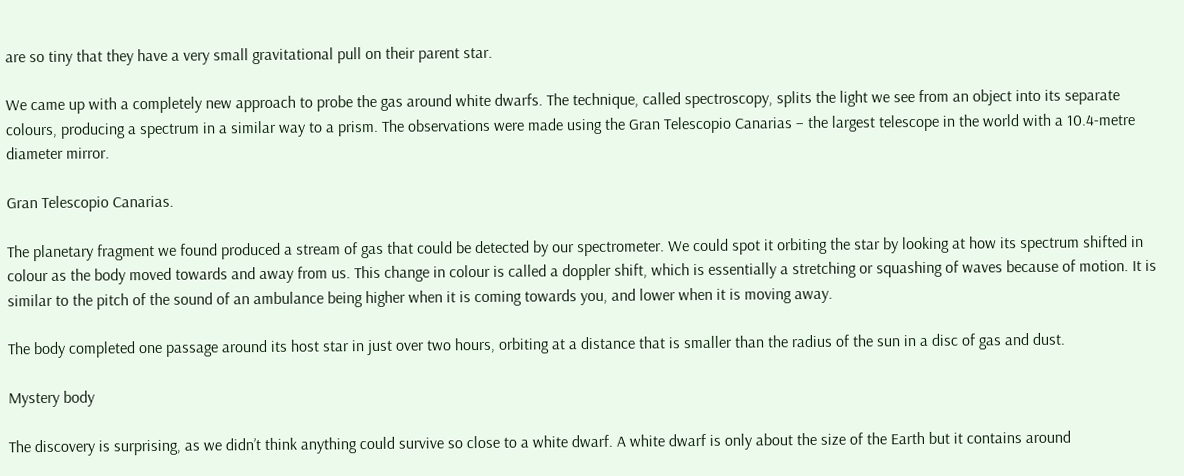are so tiny that they have a very small gravitational pull on their parent star.

We came up with a completely new approach to probe the gas around white dwarfs. The technique, called spectroscopy, splits the light we see from an object into its separate colours, producing a spectrum in a similar way to a prism. The observations were made using the Gran Telescopio Canarias – the largest telescope in the world with a 10.4-metre diameter mirror.

Gran Telescopio Canarias.

The planetary fragment we found produced a stream of gas that could be detected by our spectrometer. We could spot it orbiting the star by looking at how its spectrum shifted in colour as the body moved towards and away from us. This change in colour is called a doppler shift, which is essentially a stretching or squashing of waves because of motion. It is similar to the pitch of the sound of an ambulance being higher when it is coming towards you, and lower when it is moving away.

The body completed one passage around its host star in just over two hours, orbiting at a distance that is smaller than the radius of the sun in a disc of gas and dust.

Mystery body

The discovery is surprising, as we didn’t think anything could survive so close to a white dwarf. A white dwarf is only about the size of the Earth but it contains around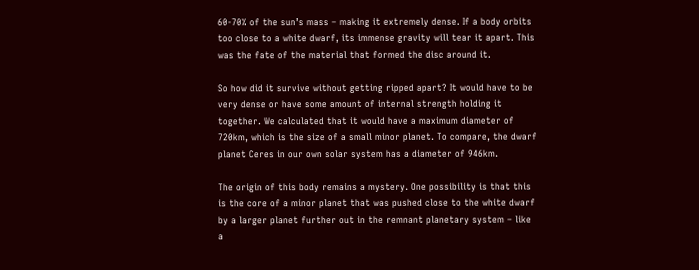60-70% of the sun’s mass – making it extremely dense. If a body orbits too close to a white dwarf, its immense gravity will tear it apart. This was the fate of the material that formed the disc around it.

So how did it survive without getting ripped apart? It would have to be very dense or have some amount of internal strength holding it together. We calculated that it would have a maximum diameter of 720km, which is the size of a small minor planet. To compare, the dwarf planet Ceres in our own solar system has a diameter of 946km.

The origin of this body remains a mystery. One possibility is that this is the core of a minor planet that was pushed close to the white dwarf by a larger planet further out in the remnant planetary system – like a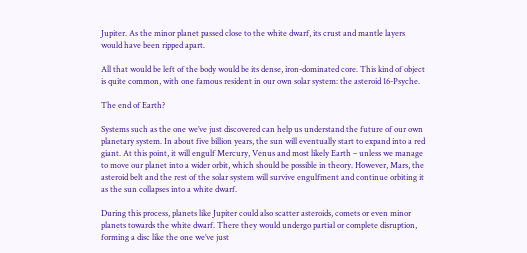Jupiter. As the minor planet passed close to the white dwarf, its crust and mantle layers would have been ripped apart.

All that would be left of the body would be its dense, iron-dominated core. This kind of object is quite common, with one famous resident in our own solar system: the asteroid 16-Psyche.

The end of Earth?

Systems such as the one we’ve just discovered can help us understand the future of our own planetary system. In about five billion years, the sun will eventually start to expand into a red giant. At this point, it will engulf Mercury, Venus and most likely Earth – unless we manage to move our planet into a wider orbit, which should be possible in theory. However, Mars, the asteroid belt and the rest of the solar system will survive engulfment and continue orbiting it as the sun collapses into a white dwarf.

During this process, planets like Jupiter could also scatter asteroids, comets or even minor planets towards the white dwarf. There they would undergo partial or complete disruption, forming a disc like the one we’ve just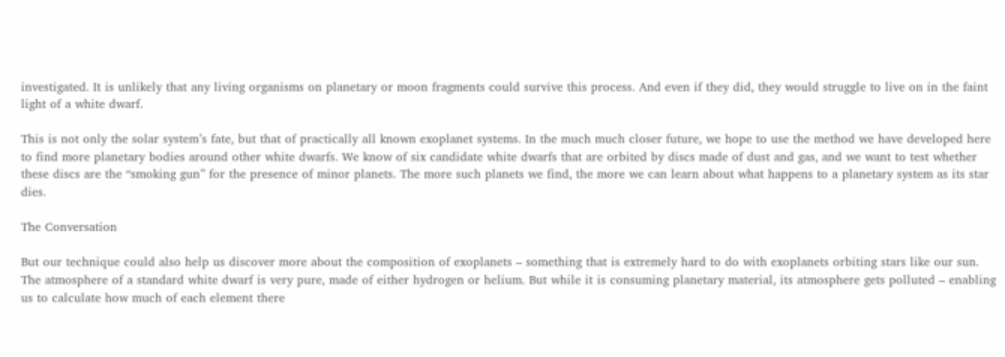investigated. It is unlikely that any living organisms on planetary or moon fragments could survive this process. And even if they did, they would struggle to live on in the faint light of a white dwarf.

This is not only the solar system’s fate, but that of practically all known exoplanet systems. In the much much closer future, we hope to use the method we have developed here to find more planetary bodies around other white dwarfs. We know of six candidate white dwarfs that are orbited by discs made of dust and gas, and we want to test whether these discs are the “smoking gun” for the presence of minor planets. The more such planets we find, the more we can learn about what happens to a planetary system as its star dies.

The Conversation

But our technique could also help us discover more about the composition of exoplanets – something that is extremely hard to do with exoplanets orbiting stars like our sun. The atmosphere of a standard white dwarf is very pure, made of either hydrogen or helium. But while it is consuming planetary material, its atmosphere gets polluted – enabling us to calculate how much of each element there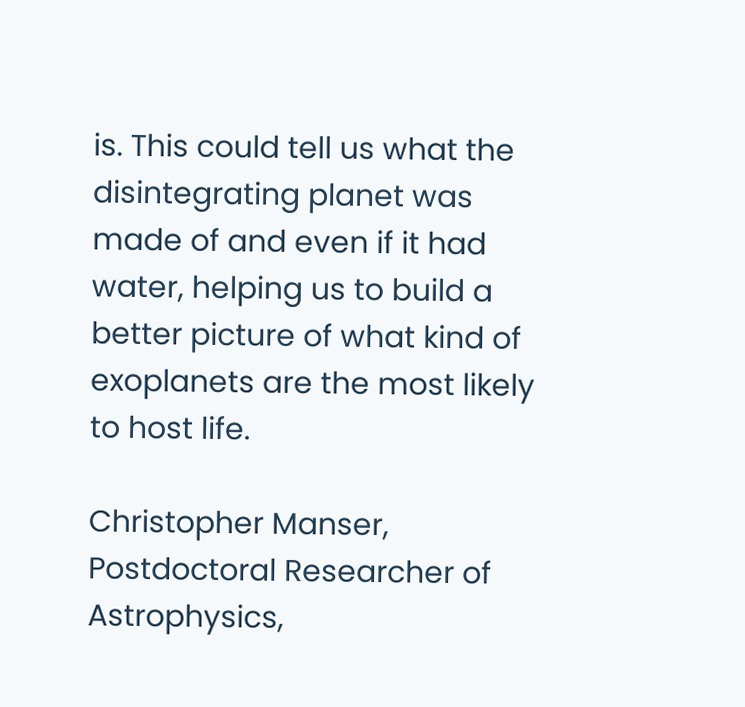is. This could tell us what the disintegrating planet was made of and even if it had water, helping us to build a better picture of what kind of exoplanets are the most likely to host life.

Christopher Manser, Postdoctoral Researcher of Astrophysics,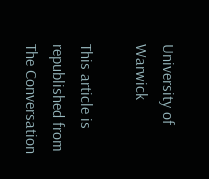University of Warwick

This article is republished from The Conversation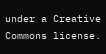under a Creative Commons license.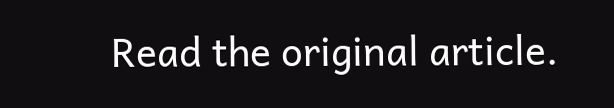Read the original article.